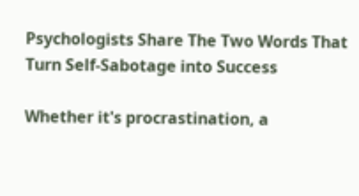Psychologists Share The Two Words That Turn Self-Sabotage into Success

Whether it's procrastination, a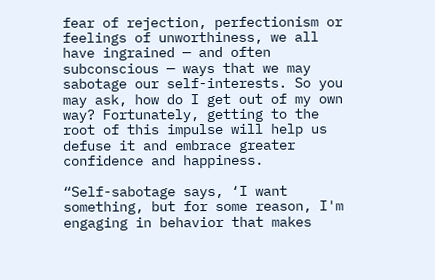fear of rejection, perfectionism or feelings of unworthiness, we all have ingrained — and often subconscious — ways that we may sabotage our self-interests. So you may ask, how do I get out of my own way? Fortunately, getting to the root of this impulse will help us defuse it and embrace greater confidence and happiness.

“Self-sabotage says, ‘I want something, but for some reason, I'm engaging in behavior that makes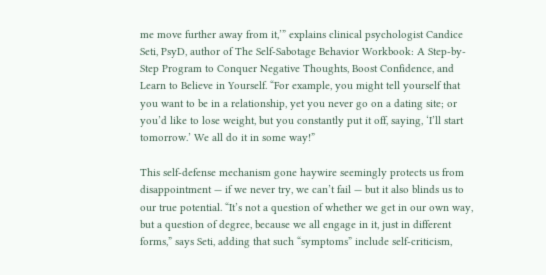me move further away from it,’” explains clinical psychologist Candice Seti, PsyD, author of The Self-Sabotage Behavior Workbook: A Step-by-Step Program to Conquer Negative Thoughts, Boost Confidence, and Learn to Believe in Yourself. “For example, you might tell yourself that you want to be in a relationship, yet you never go on a dating site; or you’d like to lose weight, but you constantly put it off, saying, ‘I’ll start tomorrow.’ We all do it in some way!”

This self-defense mechanism gone haywire seemingly protects us from disappointment — if we never try, we can’t fail — but it also blinds us to our true potential. “It’s not a question of whether we get in our own way, but a question of degree, because we all engage in it, just in different forms,” says Seti, adding that such “symptoms” include self-criticism,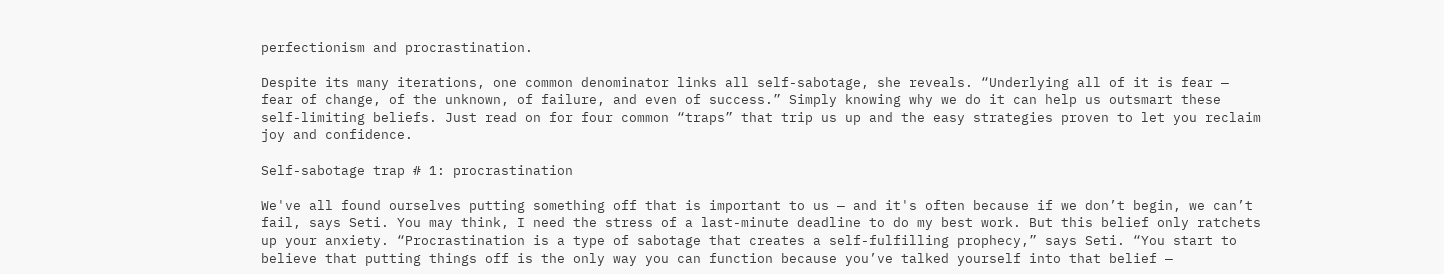perfectionism and procrastination.

Despite its many iterations, one common denominator links all self-sabotage, she reveals. “Underlying all of it is fear — fear of change, of the unknown, of failure, and even of success.” Simply knowing why we do it can help us outsmart these self-limiting beliefs. Just read on for four common “traps” that trip us up and the easy strategies proven to let you reclaim joy and confidence.

Self-sabotage trap # 1: procrastination

We've all found ourselves putting something off that is important to us — and it's often because if we don’t begin, we can’t fail, says Seti. You may think, I need the stress of a last-minute deadline to do my best work. But this belief only ratchets up your anxiety. “Procrastination is a type of sabotage that creates a self-fulfilling prophecy,” says Seti. “You start to believe that putting things off is the only way you can function because you’ve talked yourself into that belief —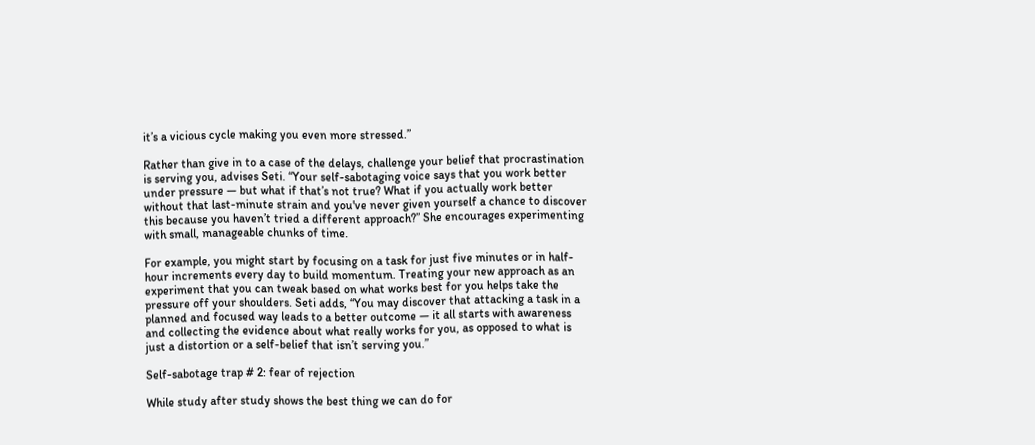it’s a vicious cycle making you even more stressed.”

Rather than give in to a case of the delays, challenge your belief that procrastination is serving you, advises Seti. “Your self-sabotaging voice says that you work better under pressure — but what if that’s not true? What if you actually work better without that last-minute strain and you've never given yourself a chance to discover this because you haven’t tried a different approach?” She encourages experimenting with small, manageable chunks of time.

For example, you might start by focusing on a task for just five minutes or in half-hour increments every day to build momentum. Treating your new approach as an experiment that you can tweak based on what works best for you helps take the pressure off your shoulders. Seti adds, “You may discover that attacking a task in a planned and focused way leads to a better outcome — it all starts with awareness and collecting the evidence about what really works for you, as opposed to what is just a distortion or a self-belief that isn’t serving you.”

Self-sabotage trap # 2: fear of rejection

While study after study shows the best thing we can do for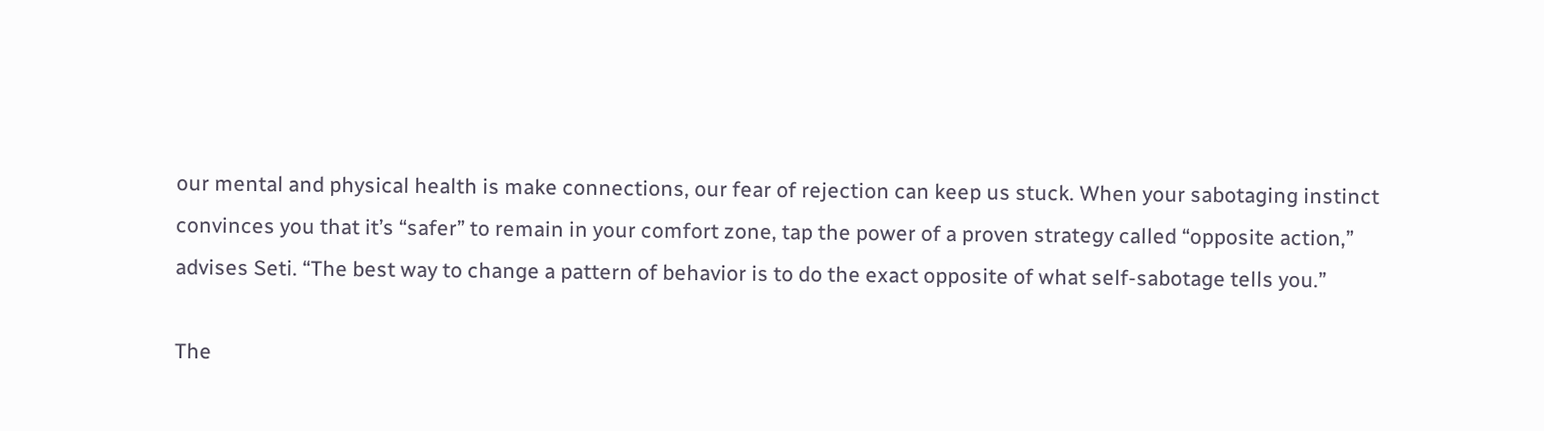our mental and physical health is make connections, our fear of rejection can keep us stuck. When your sabotaging instinct convinces you that it’s “safer” to remain in your comfort zone, tap the power of a proven strategy called “opposite action,” advises Seti. “The best way to change a pattern of behavior is to do the exact opposite of what self-sabotage tells you.”

The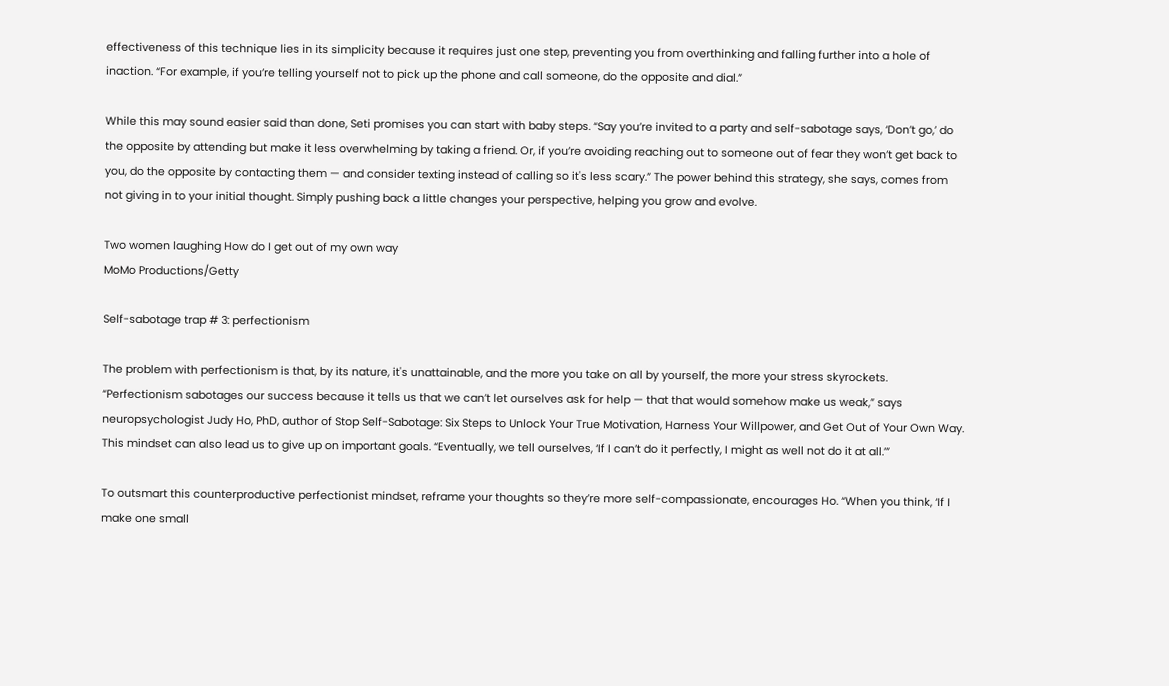effectiveness of this technique lies in its simplicity because it requires just one step, preventing you from overthinking and falling further into a hole of inaction. “For example, if you’re telling yourself not to pick up the phone and call someone, do the opposite and dial.”

While this may sound easier said than done, Seti promises you can start with baby steps. “Say you’re invited to a party and self-sabotage says, ‘Don’t go,’ do the opposite by attending but make it less overwhelming by taking a friend. Or, if you’re avoiding reaching out to someone out of fear they won’t get back to you, do the opposite by contacting them — and consider texting instead of calling so it's less scary.” The power behind this strategy, she says, comes from not giving in to your initial thought. Simply pushing back a little changes your perspective, helping you grow and evolve.

Two women laughing How do I get out of my own way
MoMo Productions/Getty

Self-sabotage trap # 3: perfectionism

The problem with perfectionism is that, by its nature, it's unattainable, and the more you take on all by yourself, the more your stress skyrockets. “Perfectionism sabotages our success because it tells us that we can’t let ourselves ask for help — that that would somehow make us weak,” says neuropsychologist Judy Ho, PhD, author of Stop Self-Sabotage: Six Steps to Unlock Your True Motivation, Harness Your Willpower, and Get Out of Your Own Way. This mindset can also lead us to give up on important goals. “Eventually, we tell ourselves, ‘If I can’t do it perfectly, I might as well not do it at all.’”

To outsmart this counterproductive perfectionist mindset, reframe your thoughts so they’re more self-compassionate, encourages Ho. “When you think, ‘If I make one small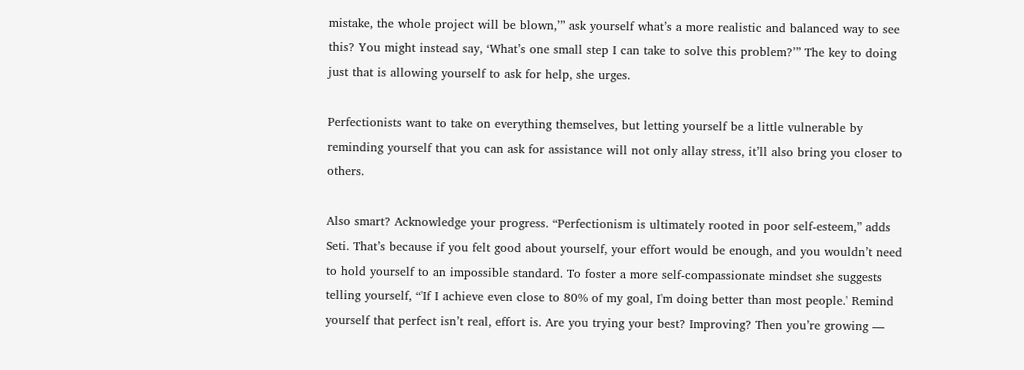mistake, the whole project will be blown,’” ask yourself what’s a more realistic and balanced way to see this? You might instead say, ‘What’s one small step I can take to solve this problem?’” The key to doing just that is allowing yourself to ask for help, she urges.

Perfectionists want to take on everything themselves, but letting yourself be a little vulnerable by reminding yourself that you can ask for assistance will not only allay stress, it’ll also bring you closer to others.

Also smart? Acknowledge your progress. “Perfectionism is ultimately rooted in poor self-esteem,” adds Seti. That’s because if you felt good about yourself, your effort would be enough, and you wouldn’t need to hold yourself to an impossible standard. To foster a more self-compassionate mindset she suggests telling yourself, “'If I achieve even close to 80% of my goal, I'm doing better than most people.' Remind yourself that perfect isn’t real, effort is. Are you trying your best? Improving? Then you’re growing —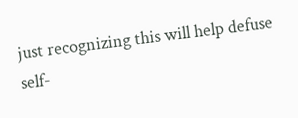just recognizing this will help defuse self-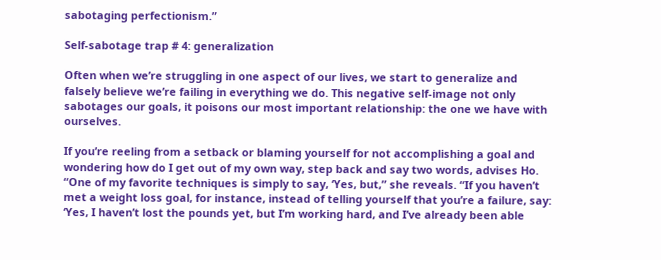sabotaging perfectionism.”

Self-sabotage trap # 4: generalization

Often when we’re struggling in one aspect of our lives, we start to generalize and falsely believe we’re failing in everything we do. This negative self-image not only sabotages our goals, it poisons our most important relationship: the one we have with ourselves.

If you’re reeling from a setback or blaming yourself for not accomplishing a goal and wondering how do I get out of my own way, step back and say two words, advises Ho. “One of my favorite techniques is simply to say, ‘Yes, but,” she reveals. “If you haven’t met a weight loss goal, for instance, instead of telling yourself that you’re a failure, say: ‘Yes, I haven’t lost the pounds yet, but I’m working hard, and I’ve already been able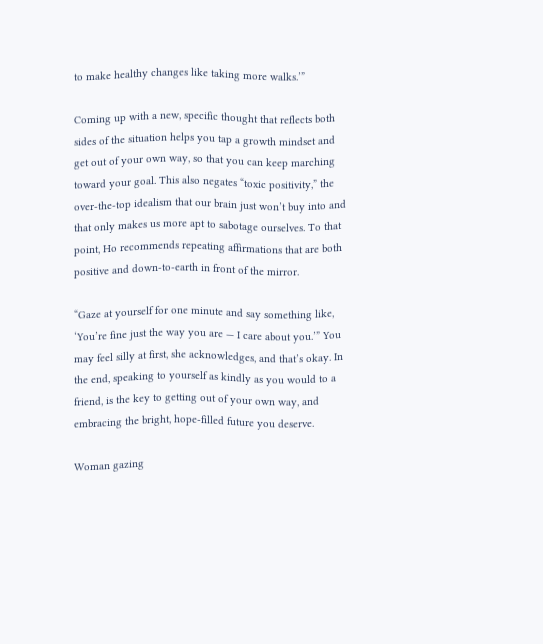to make healthy changes like taking more walks.’”

Coming up with a new, specific thought that reflects both sides of the situation helps you tap a growth mindset and get out of your own way, so that you can keep marching toward your goal. This also negates “toxic positivity,” the over-the-top idealism that our brain just won’t buy into and that only makes us more apt to sabotage ourselves. To that point, Ho recommends repeating affirmations that are both positive and down-to-earth in front of the mirror.

“Gaze at yourself for one minute and say something like, ‘You’re fine just the way you are — I care about you.’” You may feel silly at first, she acknowledges, and that’s okay. In the end, speaking to yourself as kindly as you would to a friend, is the key to getting out of your own way, and embracing the bright, hope-filled future you deserve.

Woman gazing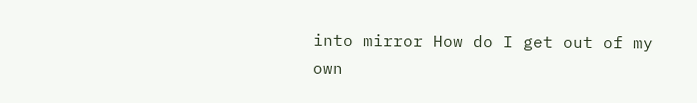into mirror How do I get out of my own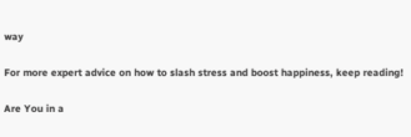way

For more expert advice on how to slash stress and boost happiness, keep reading!

Are You in a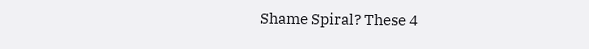Shame Spiral? These 4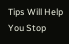Tips Will Help You Stop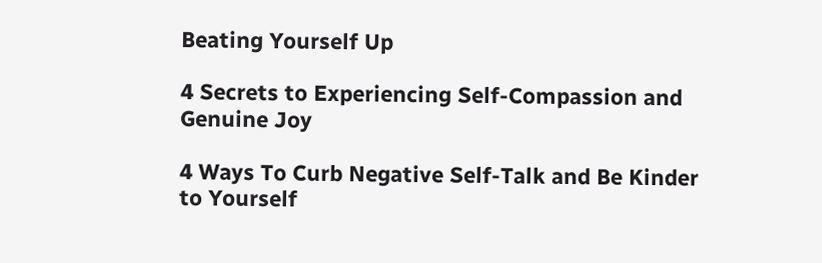Beating Yourself Up

4 Secrets to Experiencing Self-Compassion and Genuine Joy

4 Ways To Curb Negative Self-Talk and Be Kinder to Yourself